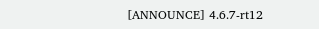[ANNOUNCE] 4.6.7-rt12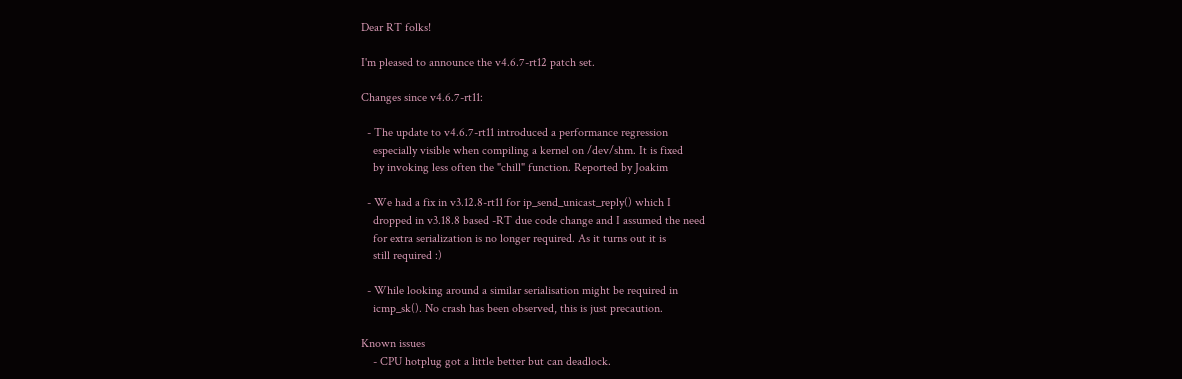Dear RT folks!

I'm pleased to announce the v4.6.7-rt12 patch set.

Changes since v4.6.7-rt11:

  - The update to v4.6.7-rt11 introduced a performance regression
    especially visible when compiling a kernel on /dev/shm. It is fixed
    by invoking less often the "chill" function. Reported by Joakim

  - We had a fix in v3.12.8-rt11 for ip_send_unicast_reply() which I
    dropped in v3.18.8 based -RT due code change and I assumed the need
    for extra serialization is no longer required. As it turns out it is
    still required :)

  - While looking around a similar serialisation might be required in
    icmp_sk(). No crash has been observed, this is just precaution.

Known issues
    - CPU hotplug got a little better but can deadlock.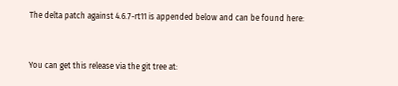The delta patch against 4.6.7-rt11 is appended below and can be found here:


You can get this release via the git tree at: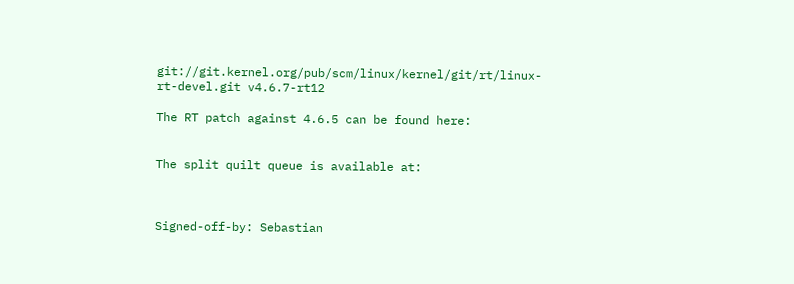git://git.kernel.org/pub/scm/linux/kernel/git/rt/linux-rt-devel.git v4.6.7-rt12

The RT patch against 4.6.5 can be found here:


The split quilt queue is available at:



Signed-off-by: Sebastian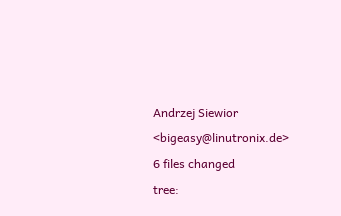Andrzej Siewior <bigeasy@linutronix.de>
6 files changed
tree: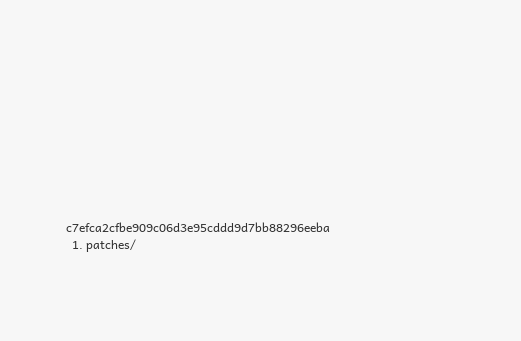c7efca2cfbe909c06d3e95cddd9d7bb88296eeba
  1. patches/